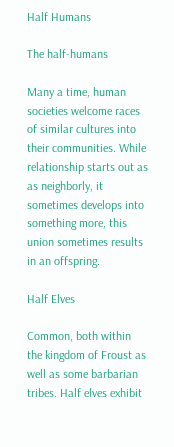Half Humans

The half-humans

Many a time, human societies welcome races of similar cultures into their communities. While relationship starts out as as neighborly, it sometimes develops into something more, this union sometimes results in an offspring.

Half Elves

Common, both within the kingdom of Froust as well as some barbarian tribes. Half elves exhibit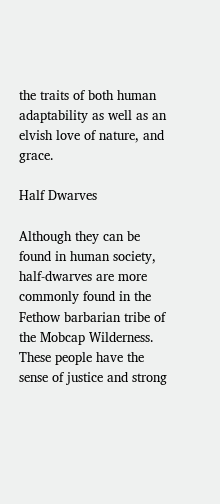the traits of both human adaptability as well as an elvish love of nature, and grace.

Half Dwarves

Although they can be found in human society, half-dwarves are more commonly found in the Fethow barbarian tribe of the Mobcap Wilderness. These people have the sense of justice and strong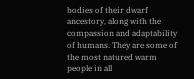bodies of their dwarf ancestory, along with the compassion and adaptability of humans. They are some of the most natured warm people in all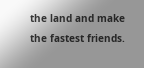the land and make the fastest friends.